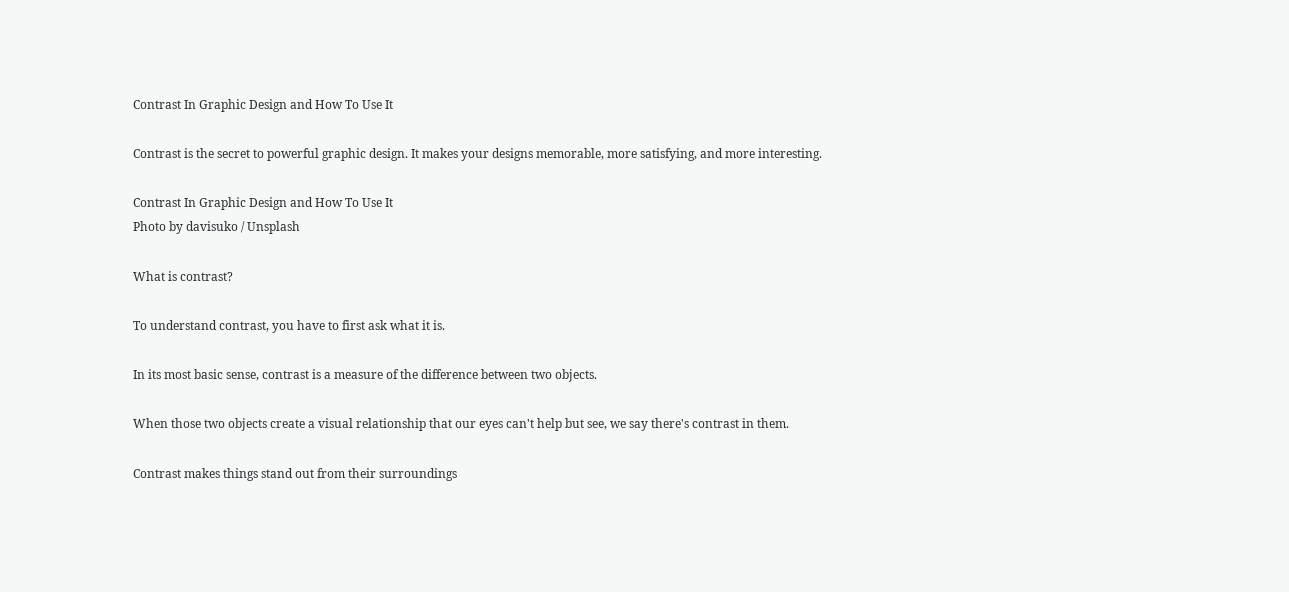Contrast In Graphic Design and How To Use It

Contrast is the secret to powerful graphic design. It makes your designs memorable, more satisfying, and more interesting.

Contrast In Graphic Design and How To Use It
Photo by davisuko / Unsplash

What is contrast?

To understand contrast, you have to first ask what it is.

In its most basic sense, contrast is a measure of the difference between two objects.

When those two objects create a visual relationship that our eyes can't help but see, we say there's contrast in them.

Contrast makes things stand out from their surroundings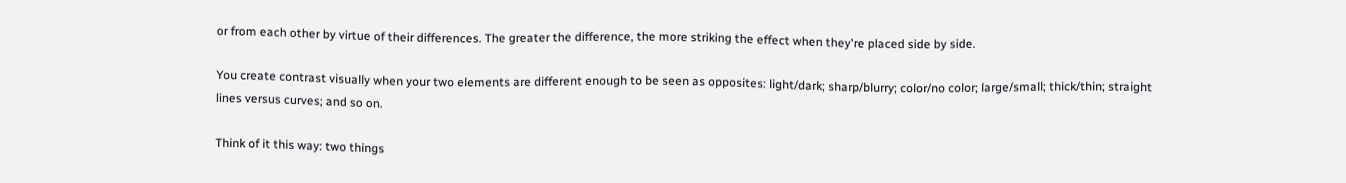or from each other by virtue of their differences. The greater the difference, the more striking the effect when they're placed side by side.

You create contrast visually when your two elements are different enough to be seen as opposites: light/dark; sharp/blurry; color/no color; large/small; thick/thin; straight lines versus curves; and so on.

Think of it this way: two things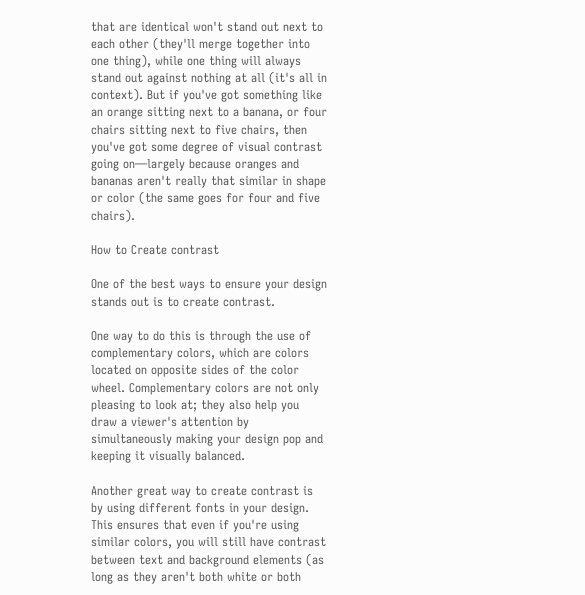that are identical won't stand out next to each other (they'll merge together into one thing), while one thing will always stand out against nothing at all (it's all in context). But if you've got something like an orange sitting next to a banana, or four chairs sitting next to five chairs, then you've got some degree of visual contrast going on—largely because oranges and bananas aren't really that similar in shape or color (the same goes for four and five chairs).

How to Create contrast

One of the best ways to ensure your design stands out is to create contrast.

One way to do this is through the use of complementary colors, which are colors located on opposite sides of the color wheel. Complementary colors are not only pleasing to look at; they also help you draw a viewer's attention by simultaneously making your design pop and keeping it visually balanced.

Another great way to create contrast is by using different fonts in your design. This ensures that even if you're using similar colors, you will still have contrast between text and background elements (as long as they aren't both white or both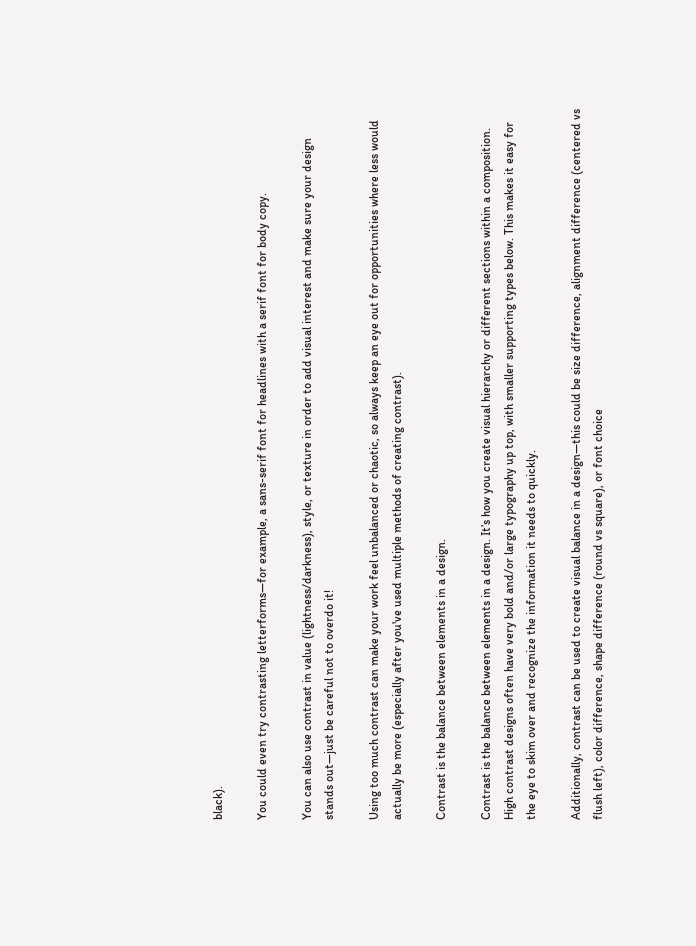black).

You could even try contrasting letterforms—for example, a sans-serif font for headlines with a serif font for body copy.

You can also use contrast in value (lightness/darkness), style, or texture in order to add visual interest and make sure your design stands out—just be careful not to overdo it!

Using too much contrast can make your work feel unbalanced or chaotic, so always keep an eye out for opportunities where less would actually be more (especially after you've used multiple methods of creating contrast).

Contrast is the balance between elements in a design.

Contrast is the balance between elements in a design. It’s how you create visual hierarchy or different sections within a composition. High contrast designs often have very bold and/or large typography up top, with smaller supporting types below. This makes it easy for the eye to skim over and recognize the information it needs to quickly.

Additionally, contrast can be used to create visual balance in a design—this could be size difference, alignment difference (centered vs flush left), color difference, shape difference (round vs square), or font choice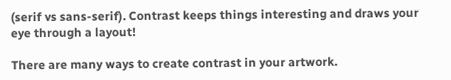(serif vs sans-serif). Contrast keeps things interesting and draws your eye through a layout!

There are many ways to create contrast in your artwork.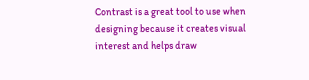Contrast is a great tool to use when designing because it creates visual interest and helps draw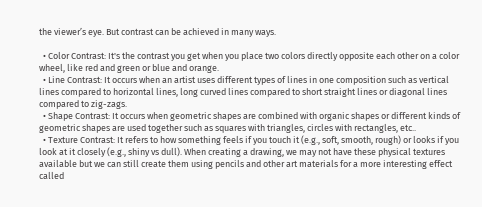the viewer’s eye. But contrast can be achieved in many ways.

  • Color Contrast: It's the contrast you get when you place two colors directly opposite each other on a color wheel, like red and green or blue and orange.
  • Line Contrast: It occurs when an artist uses different types of lines in one composition such as vertical lines compared to horizontal lines, long curved lines compared to short straight lines or diagonal lines compared to zig-zags.
  • Shape Contrast: It occurs when geometric shapes are combined with organic shapes or different kinds of geometric shapes are used together such as squares with triangles, circles with rectangles, etc..
  • Texture Contrast: It refers to how something feels if you touch it (e.g., soft, smooth, rough) or looks if you look at it closely (e.g., shiny vs dull). When creating a drawing, we may not have these physical textures available but we can still create them using pencils and other art materials for a more interesting effect called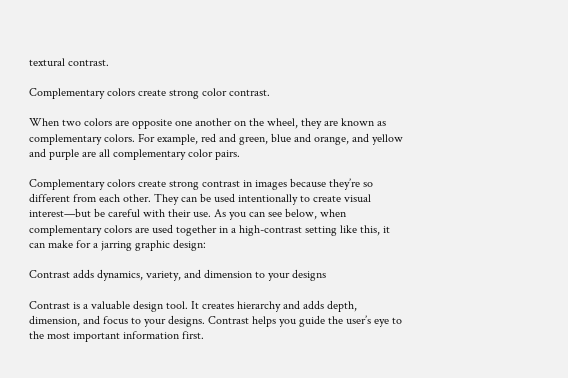textural contrast.

Complementary colors create strong color contrast.

When two colors are opposite one another on the wheel, they are known as complementary colors. For example, red and green, blue and orange, and yellow and purple are all complementary color pairs.

Complementary colors create strong contrast in images because they’re so different from each other. They can be used intentionally to create visual interest—but be careful with their use. As you can see below, when complementary colors are used together in a high-contrast setting like this, it can make for a jarring graphic design:

Contrast adds dynamics, variety, and dimension to your designs

Contrast is a valuable design tool. It creates hierarchy and adds depth, dimension, and focus to your designs. Contrast helps you guide the user’s eye to the most important information first.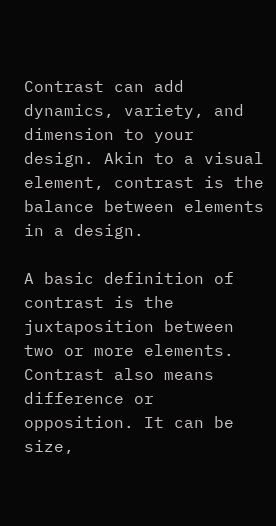Contrast can add dynamics, variety, and dimension to your design. Akin to a visual element, contrast is the balance between elements in a design.

A basic definition of contrast is the juxtaposition between two or more elements. Contrast also means difference or opposition. It can be size,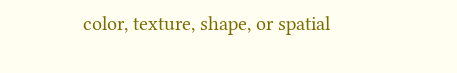color, texture, shape, or spatial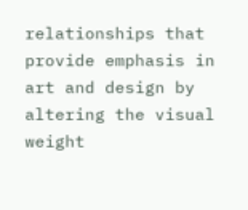relationships that provide emphasis in art and design by altering the visual weight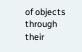of objects through their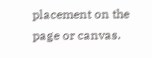placement on the page or canvas.